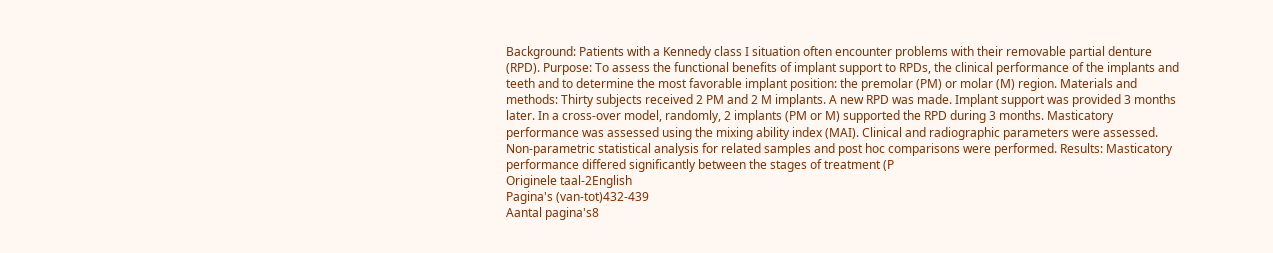Background: Patients with a Kennedy class I situation often encounter problems with their removable partial denture (RPD). Purpose: To assess the functional benefits of implant support to RPDs, the clinical performance of the implants and teeth and to determine the most favorable implant position: the premolar (PM) or molar (M) region. Materials and methods: Thirty subjects received 2 PM and 2 M implants. A new RPD was made. Implant support was provided 3 months later. In a cross-over model, randomly, 2 implants (PM or M) supported the RPD during 3 months. Masticatory performance was assessed using the mixing ability index (MAI). Clinical and radiographic parameters were assessed. Non-parametric statistical analysis for related samples and post hoc comparisons were performed. Results: Masticatory performance differed significantly between the stages of treatment (P
Originele taal-2English
Pagina's (van-tot)432-439
Aantal pagina's8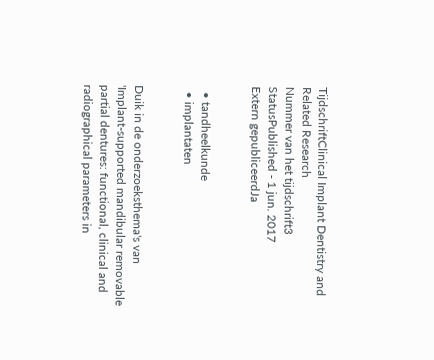TijdschriftClinical Implant Dentistry and Related Research
Nummer van het tijdschrift3
StatusPublished - 1 jun. 2017
Extern gepubliceerdJa


  • tandheelkunde
  • implantaten


Duik in de onderzoeksthema's van 'Implant-supported mandibular removable partial dentures: functional, clinical and radiographical parameters in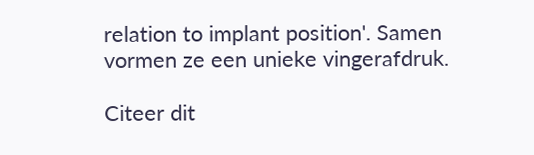relation to implant position'. Samen vormen ze een unieke vingerafdruk.

Citeer dit